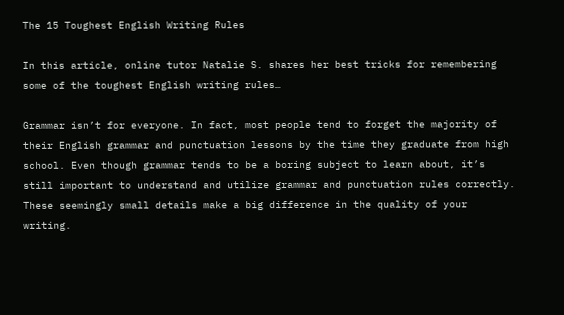The 15 Toughest English Writing Rules

In this article, online tutor Natalie S. shares her best tricks for remembering some of the toughest English writing rules…

Grammar isn’t for everyone. In fact, most people tend to forget the majority of their English grammar and punctuation lessons by the time they graduate from high school. Even though grammar tends to be a boring subject to learn about, it’s still important to understand and utilize grammar and punctuation rules correctly. These seemingly small details make a big difference in the quality of your writing.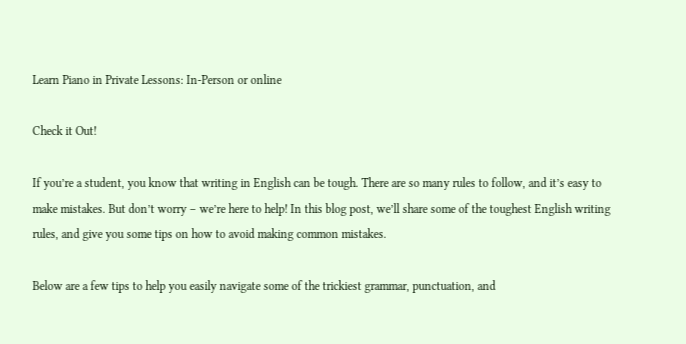Learn Piano in Private Lessons: In-Person or online

Check it Out!

If you’re a student, you know that writing in English can be tough. There are so many rules to follow, and it’s easy to make mistakes. But don’t worry – we’re here to help! In this blog post, we’ll share some of the toughest English writing rules, and give you some tips on how to avoid making common mistakes.

Below are a few tips to help you easily navigate some of the trickiest grammar, punctuation, and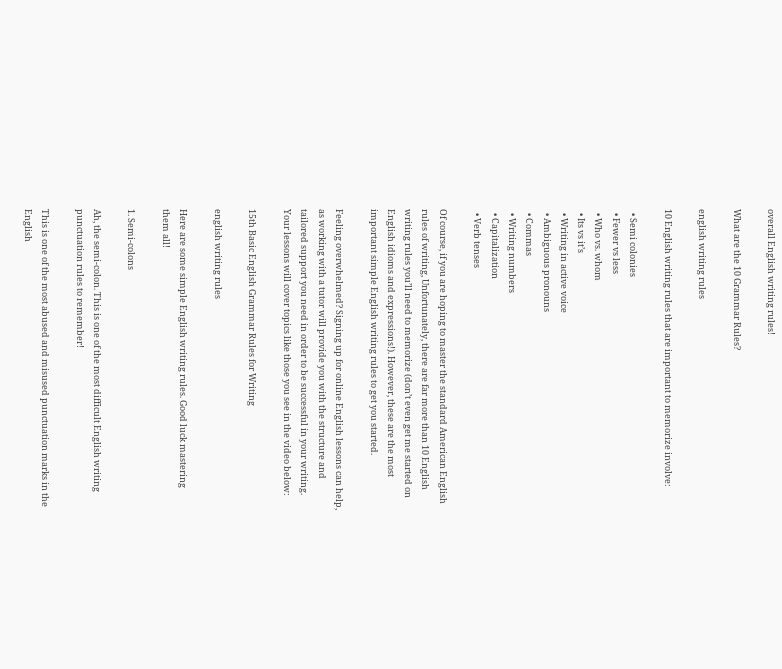overall English writing rules!

What are the 10 Grammar Rules?

english writing rules

10 English writing rules that are important to memorize involve:

  • Semi colonies
  • Fewer vs less
  • Who vs. whom
  • Its vs it’s
  • Writing in active voice
  • Ambiguous pronouns
  • Commas
  • Writing numbers
  • Capitalization
  • Verb tenses

Of course, if you are hoping to master the standard American English rules of writing, Unfortunately, there are far more than 10 English writing rules you’ll need to memorize (don’t even get me started on English idioms and expressions!). However, these are the most important simple English writing rules to get you started.

Feeling overwhelmed? Signing up for online English lessons can help, as working with a tutor will provide you with the structure and tailored support you need in order to be successful in your writing. Your lessons will cover topics like those you see in the video below:

15th Basic English Grammar Rules for Writing

english writing rules

Here are some simple English writing rules. Good luck mastering them all!

1. Semi-colons

Ah, the semi-colon. This is one of the most difficult English writing punctuation rules to remember!

This is one of the most abused and misused punctuation marks in the English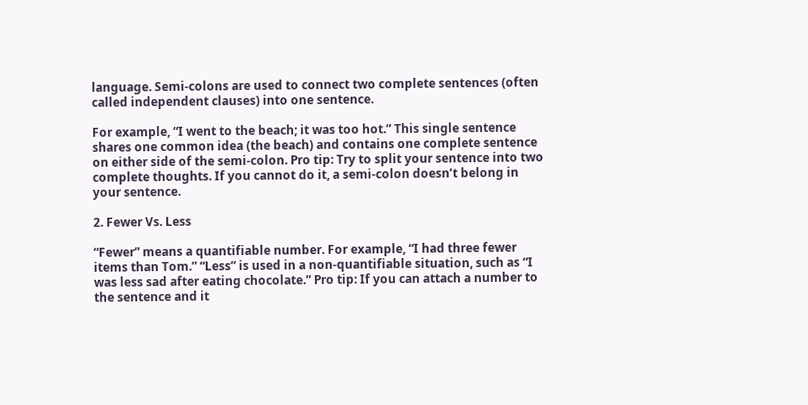language. Semi-colons are used to connect two complete sentences (often called independent clauses) into one sentence.

For example, “I went to the beach; it was too hot.” This single sentence shares one common idea (the beach) and contains one complete sentence on either side of the semi-colon. Pro tip: Try to split your sentence into two complete thoughts. If you cannot do it, a semi-colon doesn’t belong in your sentence.

2. Fewer Vs. Less

“Fewer” means a quantifiable number. For example, “I had three fewer items than Tom.” “Less” is used in a non-quantifiable situation, such as “I was less sad after eating chocolate.” Pro tip: If you can attach a number to the sentence and it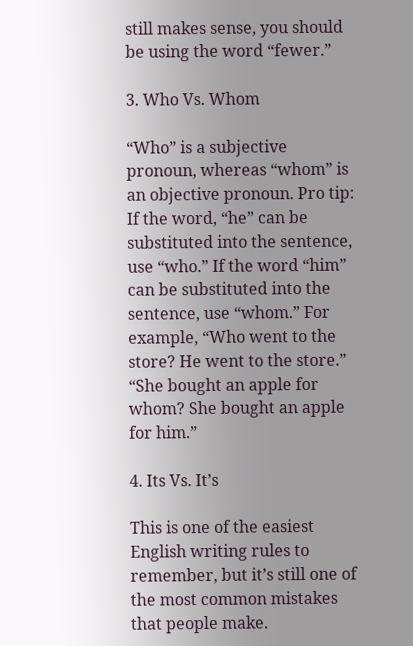still makes sense, you should be using the word “fewer.”

3. Who Vs. Whom

“Who” is a subjective pronoun, whereas “whom” is an objective pronoun. Pro tip: If the word, “he” can be substituted into the sentence, use “who.” If the word “him” can be substituted into the sentence, use “whom.” For example, “Who went to the store? He went to the store.” “She bought an apple for whom? She bought an apple for him.”

4. Its Vs. It’s

This is one of the easiest English writing rules to remember, but it’s still one of the most common mistakes that people make.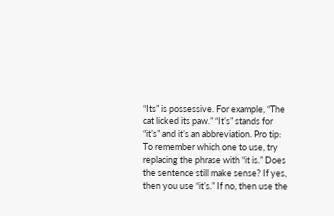“Its” is possessive. For example, “The cat licked its paw.” “It’s” stands for “it’s” and it’s an abbreviation. Pro tip: To remember which one to use, try replacing the phrase with “it is.” Does the sentence still make sense? If yes, then you use “it’s.” If no, then use the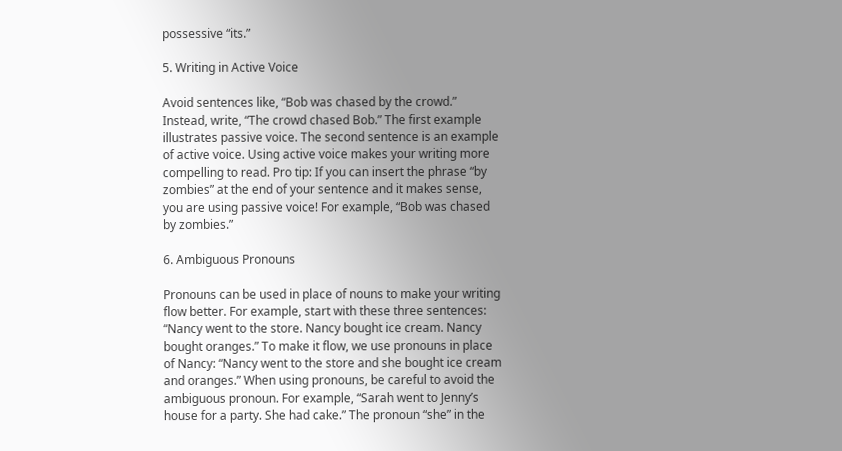possessive “its.”

5. Writing in Active Voice

Avoid sentences like, “Bob was chased by the crowd.” Instead, write, “The crowd chased Bob.” The first example illustrates passive voice. The second sentence is an example of active voice. Using active voice makes your writing more compelling to read. Pro tip: If you can insert the phrase “by zombies” at the end of your sentence and it makes sense, you are using passive voice! For example, “Bob was chased by zombies.”

6. Ambiguous Pronouns

Pronouns can be used in place of nouns to make your writing flow better. For example, start with these three sentences: “Nancy went to the store. Nancy bought ice cream. Nancy bought oranges.” To make it flow, we use pronouns in place of Nancy: “Nancy went to the store and she bought ice cream and oranges.” When using pronouns, be careful to avoid the ambiguous pronoun. For example, “Sarah went to Jenny’s house for a party. She had cake.” The pronoun “she” in the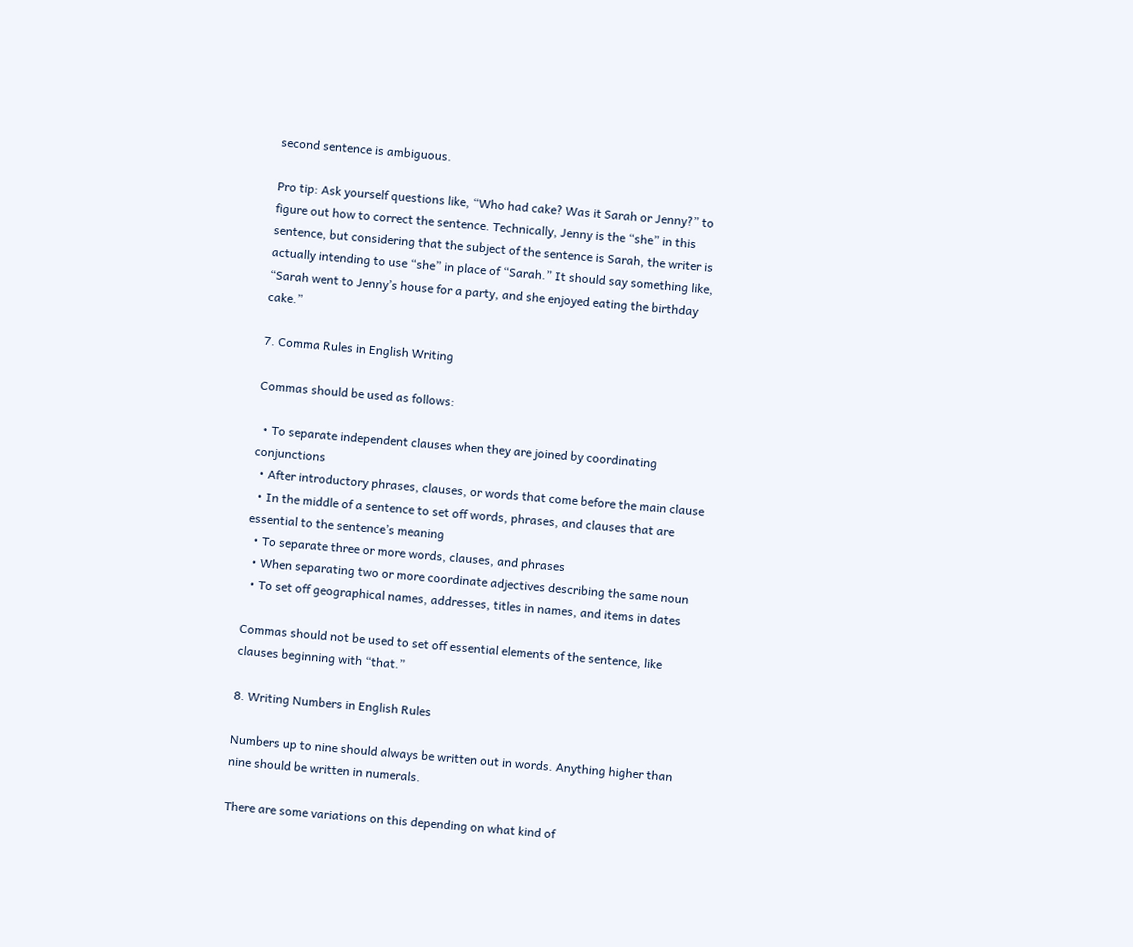second sentence is ambiguous.

Pro tip: Ask yourself questions like, “Who had cake? Was it Sarah or Jenny?” to figure out how to correct the sentence. Technically, Jenny is the “she” in this sentence, but considering that the subject of the sentence is Sarah, the writer is actually intending to use “she” in place of “Sarah.” It should say something like, “Sarah went to Jenny’s house for a party, and she enjoyed eating the birthday cake.”

7. Comma Rules in English Writing

Commas should be used as follows:

  • To separate independent clauses when they are joined by coordinating conjunctions
  • After introductory phrases, clauses, or words that come before the main clause
  • In the middle of a sentence to set off words, phrases, and clauses that are essential to the sentence’s meaning
  • To separate three or more words, clauses, and phrases
  • When separating two or more coordinate adjectives describing the same noun
  • To set off geographical names, addresses, titles in names, and items in dates

Commas should not be used to set off essential elements of the sentence, like clauses beginning with “that.”

8. Writing Numbers in English Rules

Numbers up to nine should always be written out in words. Anything higher than nine should be written in numerals.

There are some variations on this depending on what kind of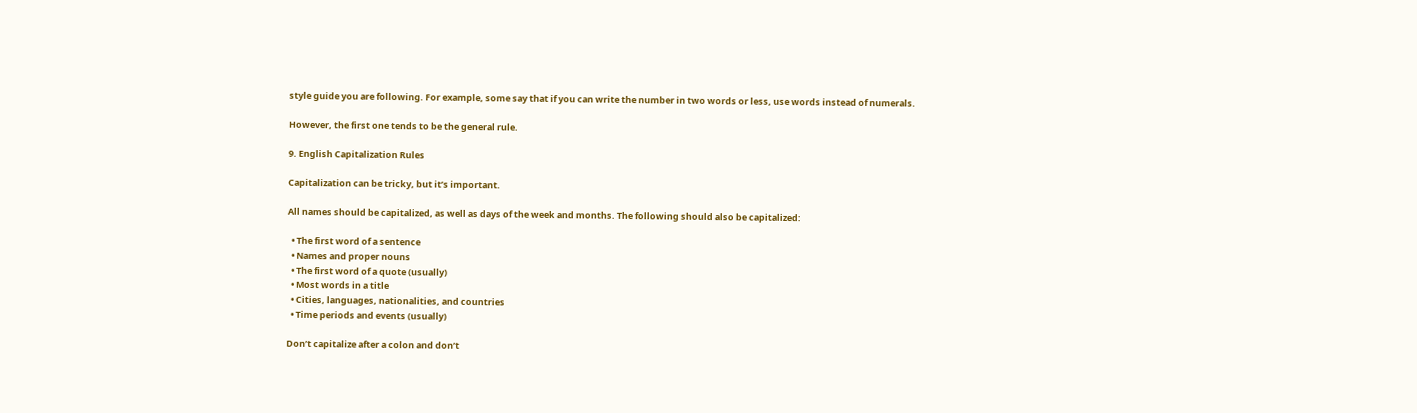style guide you are following. For example, some say that if you can write the number in two words or less, use words instead of numerals.

However, the first one tends to be the general rule.

9. English Capitalization Rules

Capitalization can be tricky, but it’s important.

All names should be capitalized, as well as days of the week and months. The following should also be capitalized:

  • The first word of a sentence
  • Names and proper nouns
  • The first word of a quote (usually)
  • Most words in a title
  • Cities, languages, nationalities, and countries
  • Time periods and events (usually)

Don’t capitalize after a colon and don’t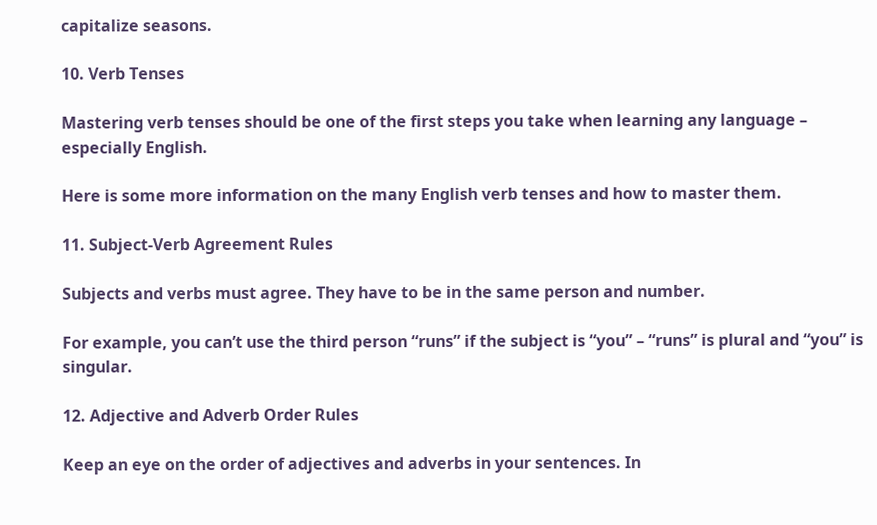capitalize seasons.

10. Verb Tenses

Mastering verb tenses should be one of the first steps you take when learning any language – especially English.

Here is some more information on the many English verb tenses and how to master them.

11. Subject-Verb Agreement Rules

Subjects and verbs must agree. They have to be in the same person and number.

For example, you can’t use the third person “runs” if the subject is “you” – “runs” is plural and “you” is singular.

12. Adjective and Adverb Order Rules

Keep an eye on the order of adjectives and adverbs in your sentences. In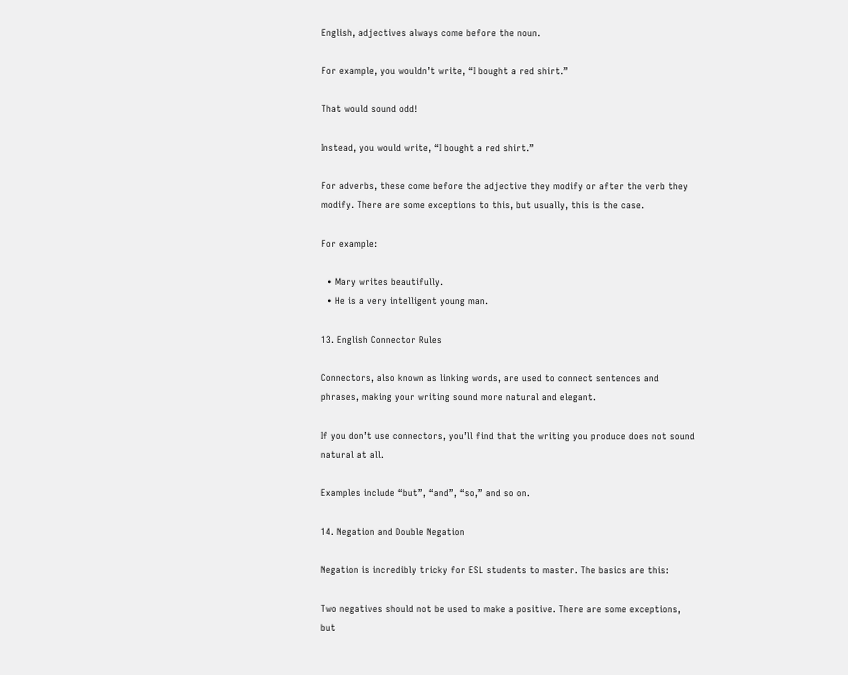English, adjectives always come before the noun.

For example, you wouldn’t write, “I bought a red shirt.”

That would sound odd!

Instead, you would write, “I bought a red shirt.”

For adverbs, these come before the adjective they modify or after the verb they modify. There are some exceptions to this, but usually, this is the case.

For example:

  • Mary writes beautifully.
  • He is a very intelligent young man.

13. English Connector Rules

Connectors, also known as linking words, are used to connect sentences and phrases, making your writing sound more natural and elegant.

If you don’t use connectors, you’ll find that the writing you produce does not sound natural at all.

Examples include “but”, “and”, “so,” and so on.

14. Negation and Double Negation

Negation is incredibly tricky for ESL students to master. The basics are this:

Two negatives should not be used to make a positive. There are some exceptions, but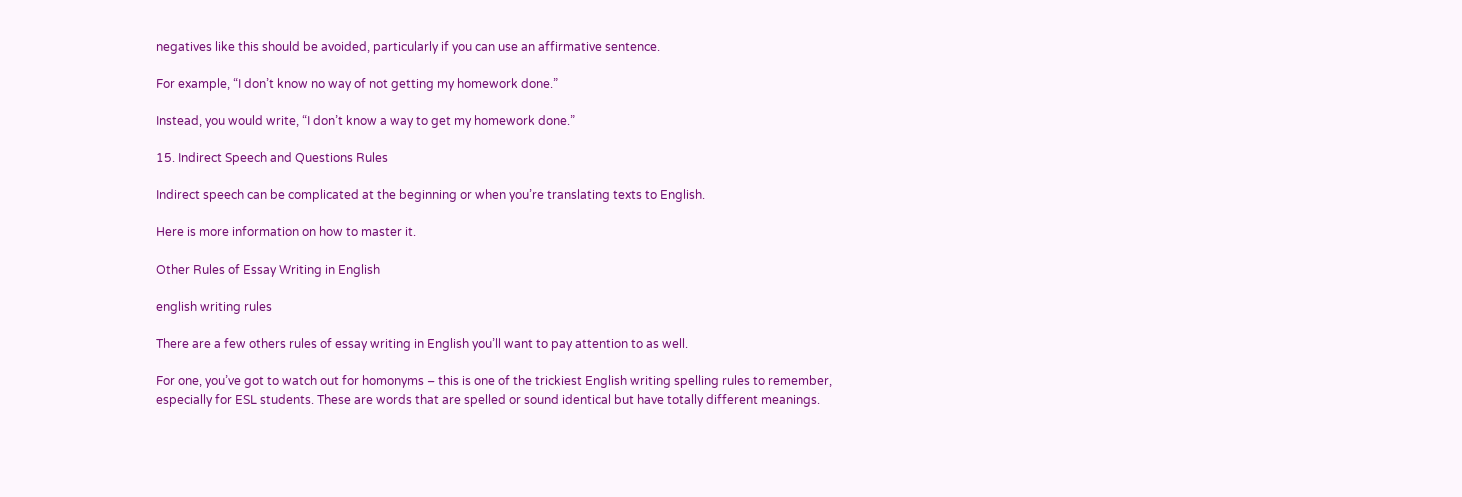negatives like this should be avoided, particularly if you can use an affirmative sentence.

For example, “I don’t know no way of not getting my homework done.”

Instead, you would write, “I don’t know a way to get my homework done.”

15. Indirect Speech and Questions Rules

Indirect speech can be complicated at the beginning or when you’re translating texts to English.

Here is more information on how to master it.

Other Rules of Essay Writing in English

english writing rules

There are a few others rules of essay writing in English you’ll want to pay attention to as well.

For one, you’ve got to watch out for homonyms – this is one of the trickiest English writing spelling rules to remember, especially for ESL students. These are words that are spelled or sound identical but have totally different meanings.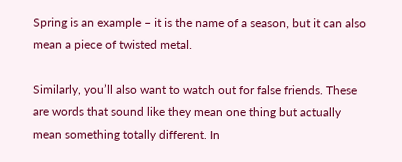Spring is an example – it is the name of a season, but it can also mean a piece of twisted metal.

Similarly, you’ll also want to watch out for false friends. These are words that sound like they mean one thing but actually mean something totally different. In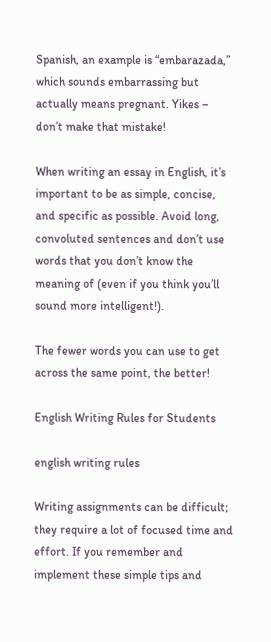Spanish, an example is “embarazada,” which sounds embarrassing but actually means pregnant. Yikes – don’t make that mistake!

When writing an essay in English, it’s important to be as simple, concise, and specific as possible. Avoid long, convoluted sentences and don’t use words that you don’t know the meaning of (even if you think you’ll sound more intelligent!).

The fewer words you can use to get across the same point, the better!

English Writing Rules for Students

english writing rules

Writing assignments can be difficult; they require a lot of focused time and effort. If you remember and implement these simple tips and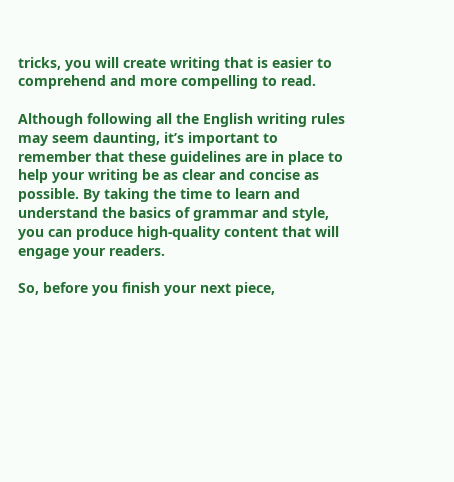tricks, you will create writing that is easier to comprehend and more compelling to read.

Although following all the English writing rules may seem daunting, it’s important to remember that these guidelines are in place to help your writing be as clear and concise as possible. By taking the time to learn and understand the basics of grammar and style, you can produce high-quality content that will engage your readers.

So, before you finish your next piece,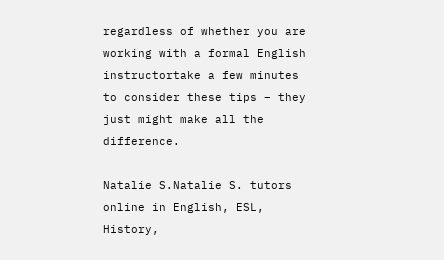regardless of whether you are working with a formal English instructortake a few minutes to consider these tips – they just might make all the difference.

Natalie S.Natalie S. tutors online in English, ESL, History,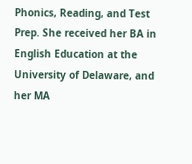Phonics, Reading, and Test Prep. She received her BA in English Education at the University of Delaware, and her MA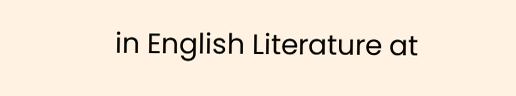in English Literature at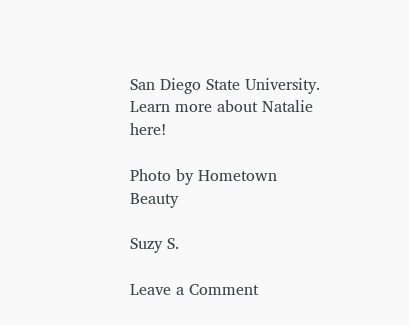San Diego State University. Learn more about Natalie here!

Photo by Hometown Beauty

Suzy S.

Leave a Comment